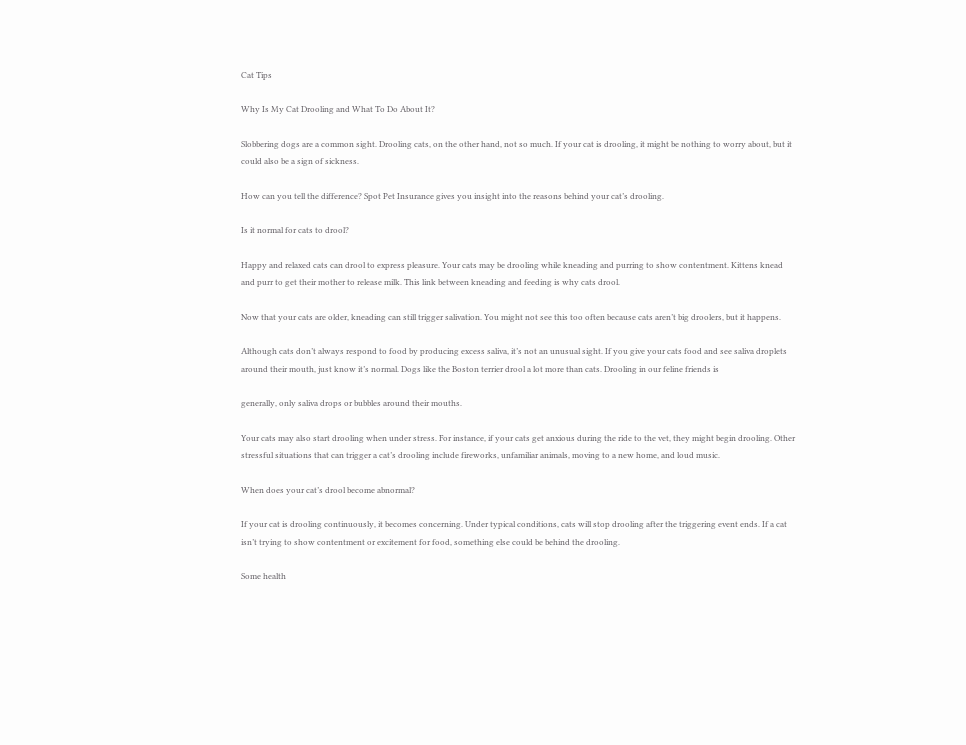Cat Tips

Why Is My Cat Drooling and What To Do About It?

Slobbering dogs are a common sight. Drooling cats, on the other hand, not so much. If your cat is drooling, it might be nothing to worry about, but it could also be a sign of sickness.

How can you tell the difference? Spot Pet Insurance gives you insight into the reasons behind your cat’s drooling.

Is it normal for cats to drool?

Happy and relaxed cats can drool to express pleasure. Your cats may be drooling while kneading and purring to show contentment. Kittens knead and purr to get their mother to release milk. This link between kneading and feeding is why cats drool.

Now that your cats are older, kneading can still trigger salivation. You might not see this too often because cats aren’t big droolers, but it happens.

Although cats don’t always respond to food by producing excess saliva, it’s not an unusual sight. If you give your cats food and see saliva droplets around their mouth, just know it’s normal. Dogs like the Boston terrier drool a lot more than cats. Drooling in our feline friends is

generally, only saliva drops or bubbles around their mouths.

Your cats may also start drooling when under stress. For instance, if your cats get anxious during the ride to the vet, they might begin drooling. Other stressful situations that can trigger a cat’s drooling include fireworks, unfamiliar animals, moving to a new home, and loud music.

When does your cat’s drool become abnormal?

If your cat is drooling continuously, it becomes concerning. Under typical conditions, cats will stop drooling after the triggering event ends. If a cat isn’t trying to show contentment or excitement for food, something else could be behind the drooling.

Some health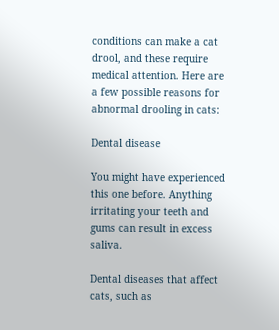conditions can make a cat drool, and these require medical attention. Here are a few possible reasons for abnormal drooling in cats:

Dental disease

You might have experienced this one before. Anything irritating your teeth and gums can result in excess saliva.

Dental diseases that affect cats, such as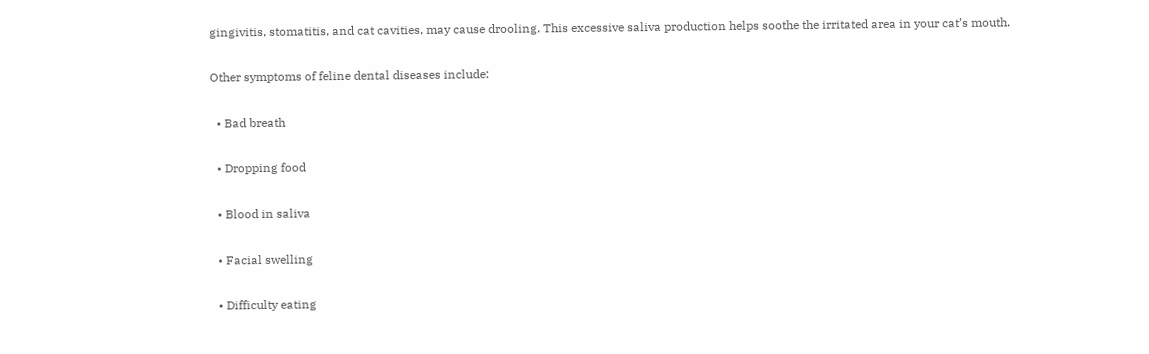gingivitis, stomatitis, and cat cavities, may cause drooling. This excessive saliva production helps soothe the irritated area in your cat’s mouth.

Other symptoms of feline dental diseases include:

  • Bad breath

  • Dropping food

  • Blood in saliva

  • Facial swelling

  • Difficulty eating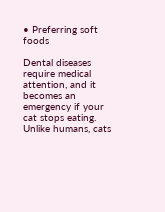• Preferring soft foods

Dental diseases require medical attention, and it becomes an emergency if your cat stops eating. Unlike humans, cats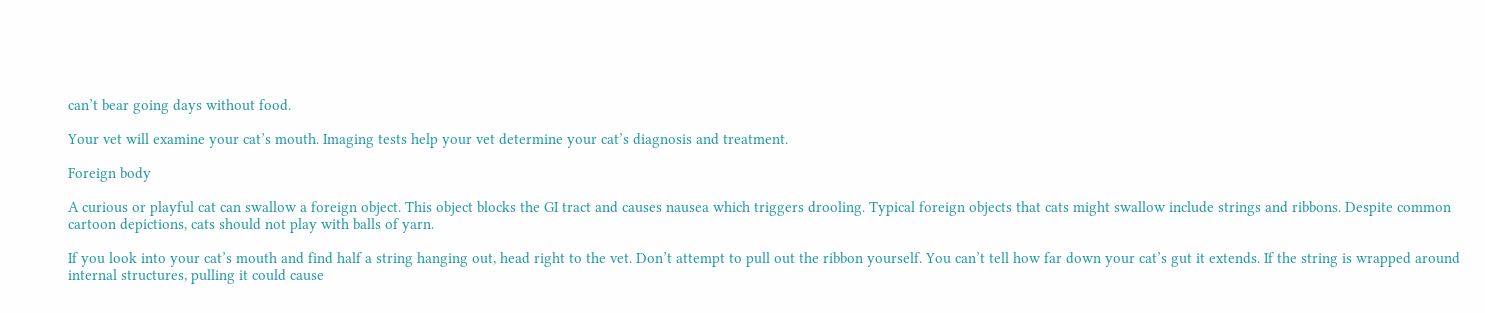can’t bear going days without food.

Your vet will examine your cat’s mouth. Imaging tests help your vet determine your cat’s diagnosis and treatment.

Foreign body

A curious or playful cat can swallow a foreign object. This object blocks the GI tract and causes nausea which triggers drooling. Typical foreign objects that cats might swallow include strings and ribbons. Despite common cartoon depictions, cats should not play with balls of yarn.

If you look into your cat’s mouth and find half a string hanging out, head right to the vet. Don’t attempt to pull out the ribbon yourself. You can’t tell how far down your cat’s gut it extends. If the string is wrapped around internal structures, pulling it could cause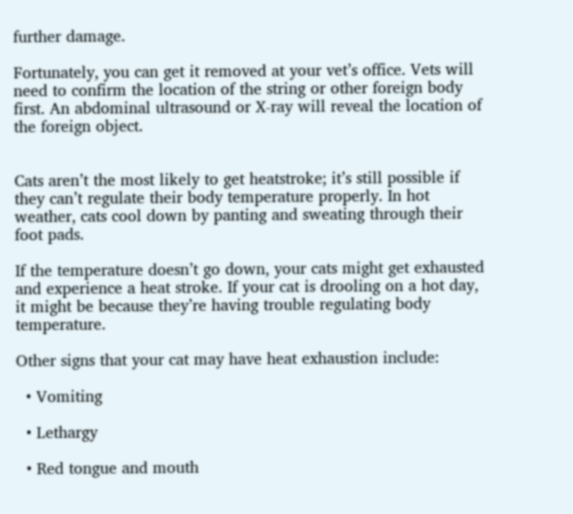further damage.

Fortunately, you can get it removed at your vet’s office. Vets will need to confirm the location of the string or other foreign body first. An abdominal ultrasound or X-ray will reveal the location of the foreign object.


Cats aren’t the most likely to get heatstroke; it’s still possible if they can’t regulate their body temperature properly. In hot weather, cats cool down by panting and sweating through their foot pads.

If the temperature doesn’t go down, your cats might get exhausted and experience a heat stroke. If your cat is drooling on a hot day, it might be because they’re having trouble regulating body temperature.

Other signs that your cat may have heat exhaustion include:

  • Vomiting

  • Lethargy

  • Red tongue and mouth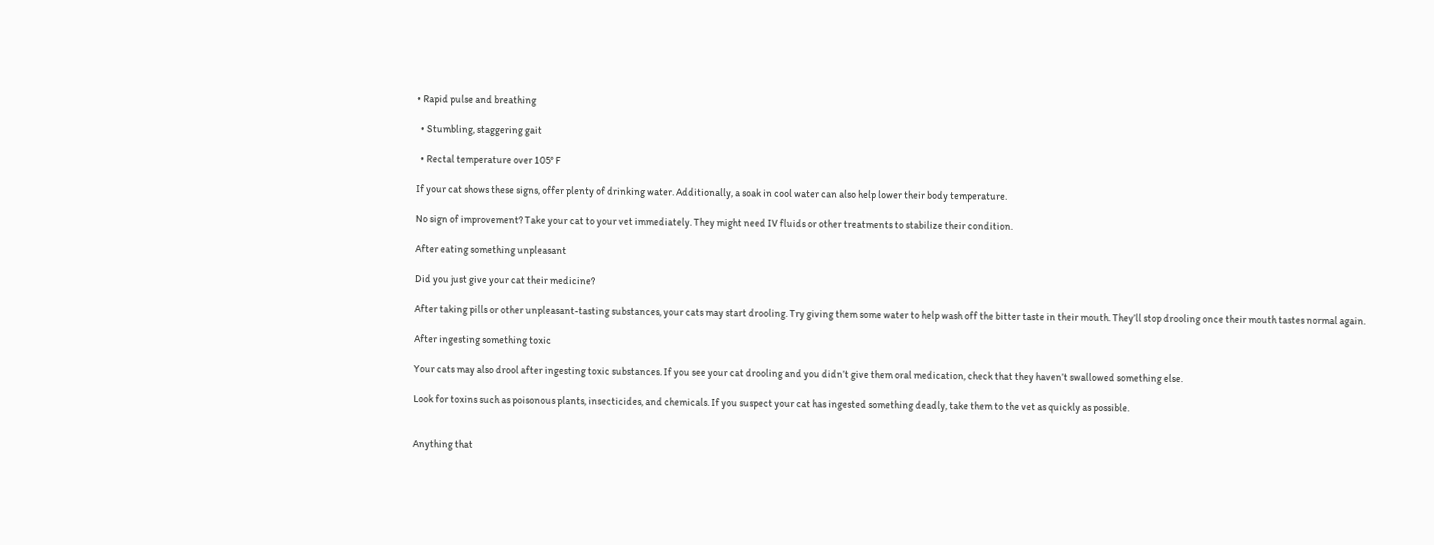• Rapid pulse and breathing

  • Stumbling, staggering gait

  • Rectal temperature over 105° F

If your cat shows these signs, offer plenty of drinking water. Additionally, a soak in cool water can also help lower their body temperature.

No sign of improvement? Take your cat to your vet immediately. They might need IV fluids or other treatments to stabilize their condition.

After eating something unpleasant

Did you just give your cat their medicine?

After taking pills or other unpleasant-tasting substances, your cats may start drooling. Try giving them some water to help wash off the bitter taste in their mouth. They’ll stop drooling once their mouth tastes normal again.

After ingesting something toxic

Your cats may also drool after ingesting toxic substances. If you see your cat drooling and you didn’t give them oral medication, check that they haven’t swallowed something else.

Look for toxins such as poisonous plants, insecticides, and chemicals. If you suspect your cat has ingested something deadly, take them to the vet as quickly as possible.


Anything that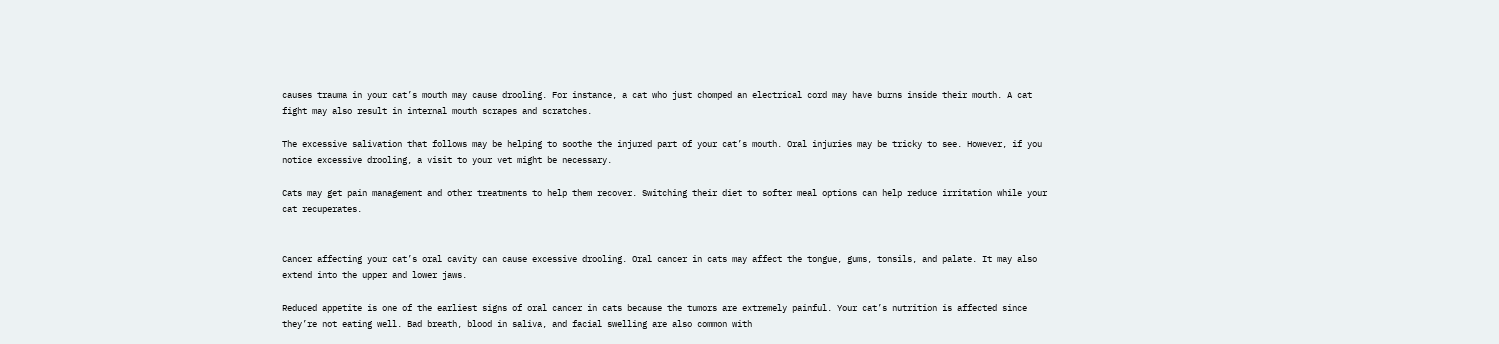causes trauma in your cat’s mouth may cause drooling. For instance, a cat who just chomped an electrical cord may have burns inside their mouth. A cat fight may also result in internal mouth scrapes and scratches.

The excessive salivation that follows may be helping to soothe the injured part of your cat’s mouth. Oral injuries may be tricky to see. However, if you notice excessive drooling, a visit to your vet might be necessary.

Cats may get pain management and other treatments to help them recover. Switching their diet to softer meal options can help reduce irritation while your cat recuperates.


Cancer affecting your cat’s oral cavity can cause excessive drooling. Oral cancer in cats may affect the tongue, gums, tonsils, and palate. It may also extend into the upper and lower jaws.

Reduced appetite is one of the earliest signs of oral cancer in cats because the tumors are extremely painful. Your cat’s nutrition is affected since they’re not eating well. Bad breath, blood in saliva, and facial swelling are also common with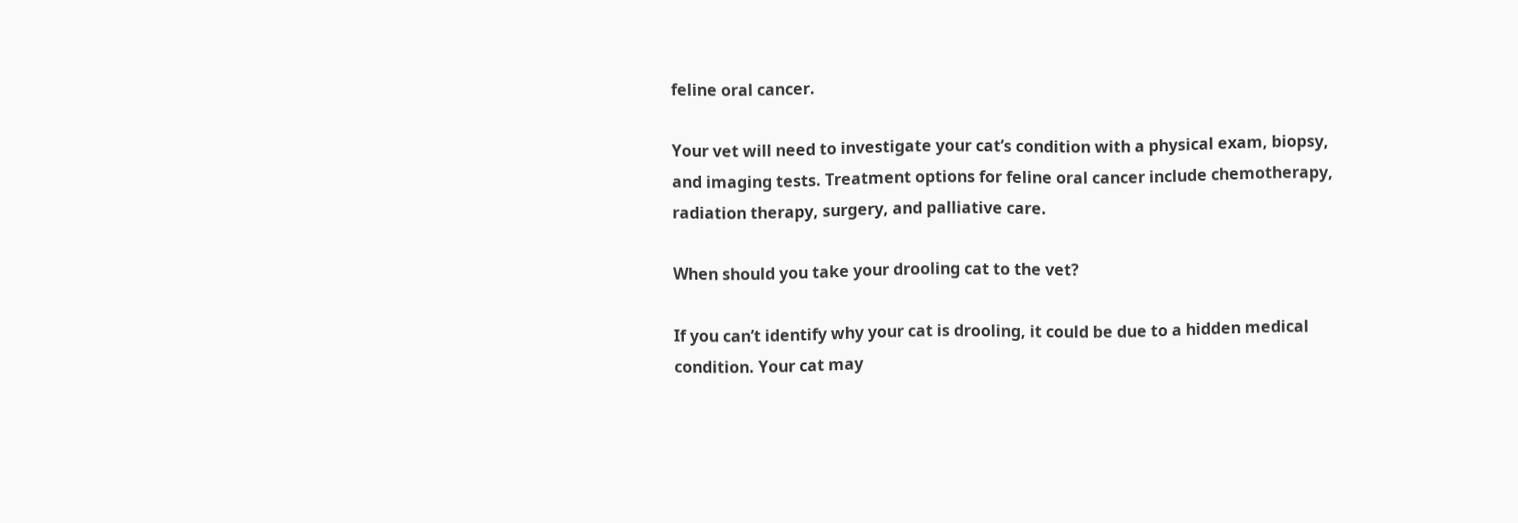feline oral cancer.

Your vet will need to investigate your cat’s condition with a physical exam, biopsy, and imaging tests. Treatment options for feline oral cancer include chemotherapy, radiation therapy, surgery, and palliative care.

When should you take your drooling cat to the vet?

If you can’t identify why your cat is drooling, it could be due to a hidden medical condition. Your cat may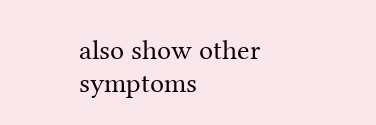also show other symptoms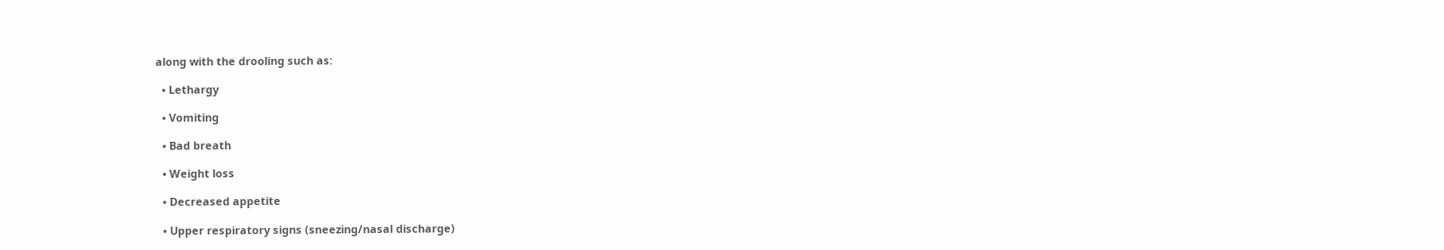along with the drooling such as:

  • Lethargy

  • Vomiting

  • Bad breath

  • Weight loss

  • Decreased appetite

  • Upper respiratory signs (sneezing/nasal discharge)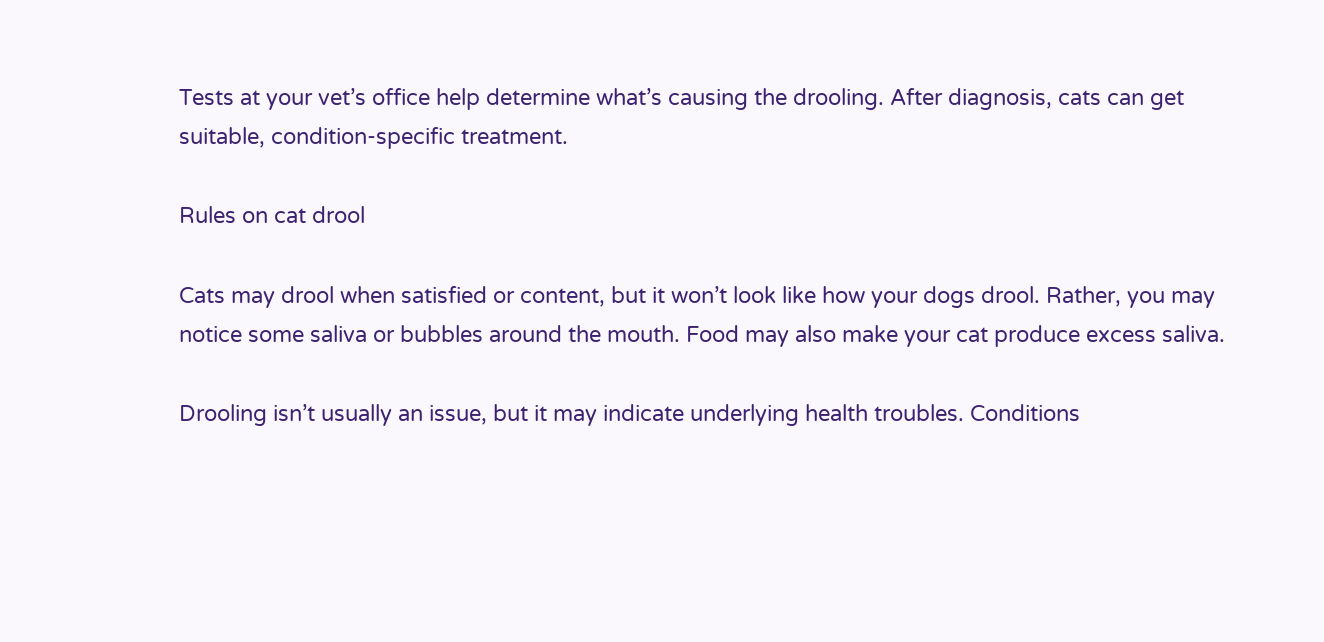Tests at your vet’s office help determine what’s causing the drooling. After diagnosis, cats can get suitable, condition-specific treatment.

Rules on cat drool

Cats may drool when satisfied or content, but it won’t look like how your dogs drool. Rather, you may notice some saliva or bubbles around the mouth. Food may also make your cat produce excess saliva.

Drooling isn’t usually an issue, but it may indicate underlying health troubles. Conditions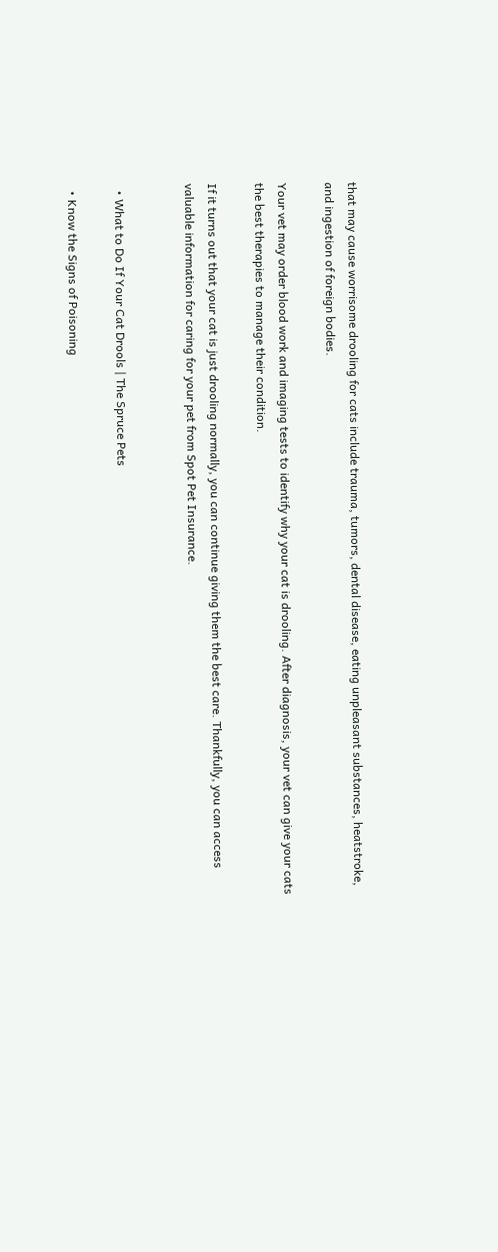that may cause worrisome drooling for cats include trauma, tumors, dental disease, eating unpleasant substances, heatstroke, and ingestion of foreign bodies.

Your vet may order blood work and imaging tests to identify why your cat is drooling. After diagnosis, your vet can give your cats the best therapies to manage their condition.

If it turns out that your cat is just drooling normally, you can continue giving them the best care. Thankfully, you can access valuable information for caring for your pet from Spot Pet Insurance.


  • What to Do If Your Cat Drools | The Spruce Pets

  • Know the Signs of Poisoning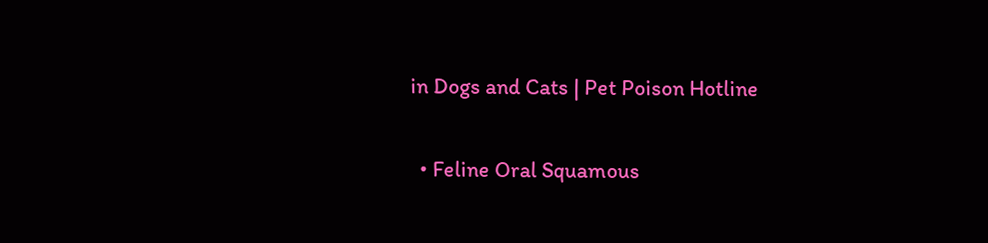in Dogs and Cats | Pet Poison Hotline

  • Feline Oral Squamous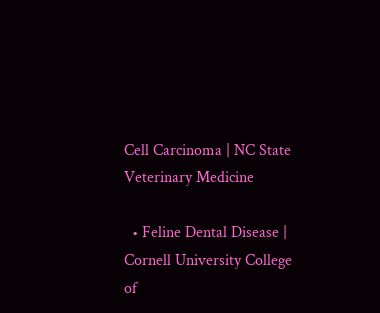Cell Carcinoma | NC State Veterinary Medicine

  • Feline Dental Disease | Cornell University College of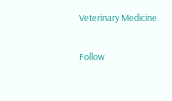Veterinary Medicine

Follow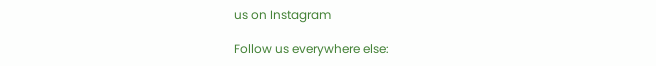us on Instagram

Follow us everywhere else: